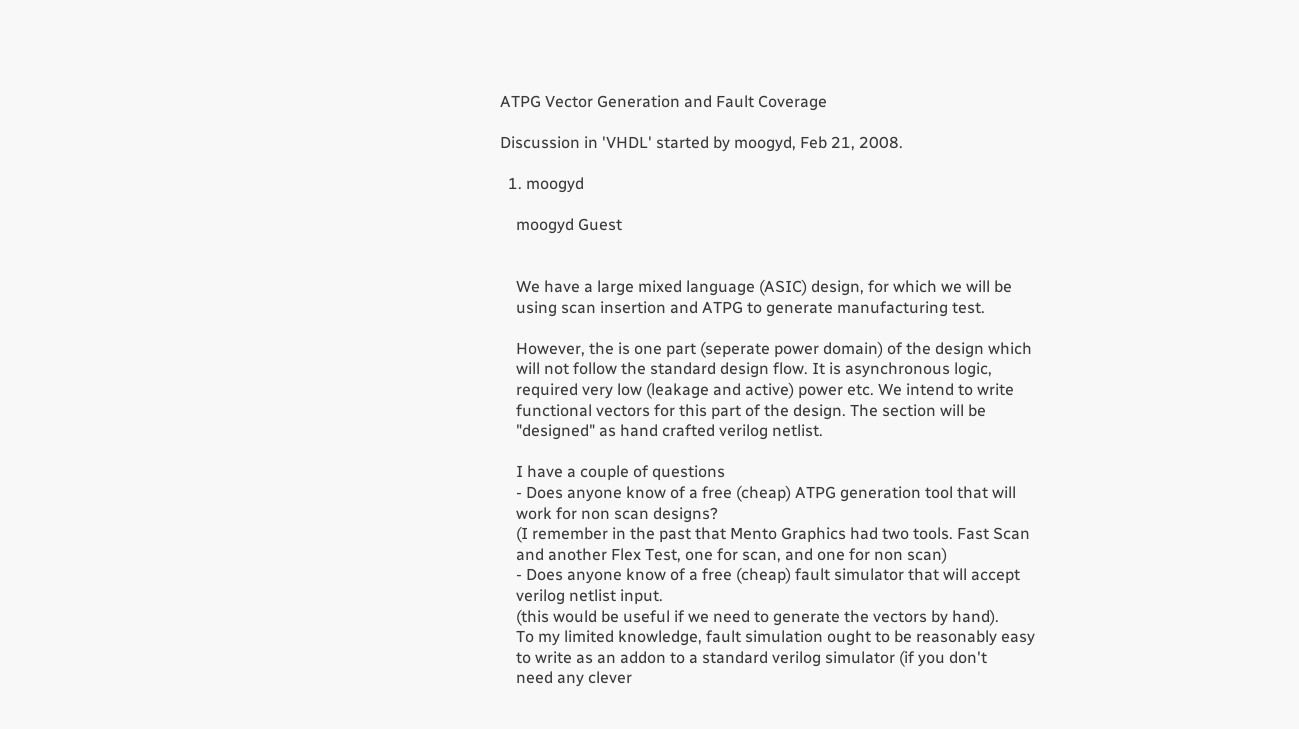ATPG Vector Generation and Fault Coverage

Discussion in 'VHDL' started by moogyd, Feb 21, 2008.

  1. moogyd

    moogyd Guest


    We have a large mixed language (ASIC) design, for which we will be
    using scan insertion and ATPG to generate manufacturing test.

    However, the is one part (seperate power domain) of the design which
    will not follow the standard design flow. It is asynchronous logic,
    required very low (leakage and active) power etc. We intend to write
    functional vectors for this part of the design. The section will be
    "designed" as hand crafted verilog netlist.

    I have a couple of questions
    - Does anyone know of a free (cheap) ATPG generation tool that will
    work for non scan designs?
    (I remember in the past that Mento Graphics had two tools. Fast Scan
    and another Flex Test, one for scan, and one for non scan)
    - Does anyone know of a free (cheap) fault simulator that will accept
    verilog netlist input.
    (this would be useful if we need to generate the vectors by hand).
    To my limited knowledge, fault simulation ought to be reasonably easy
    to write as an addon to a standard verilog simulator (if you don't
    need any clever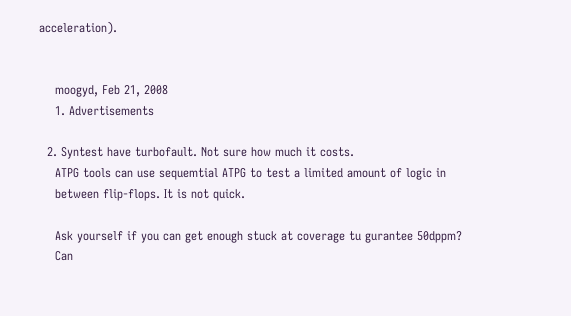acceleration).


    moogyd, Feb 21, 2008
    1. Advertisements

  2. Syntest have turbofault. Not sure how much it costs.
    ATPG tools can use sequemtial ATPG to test a limited amount of logic in
    between flip-flops. It is not quick.

    Ask yourself if you can get enough stuck at coverage tu gurantee 50dppm?
    Can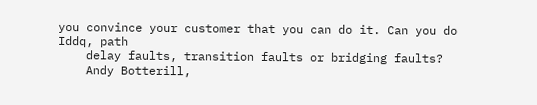you convince your customer that you can do it. Can you do Iddq, path
    delay faults, transition faults or bridging faults?
    Andy Botterill,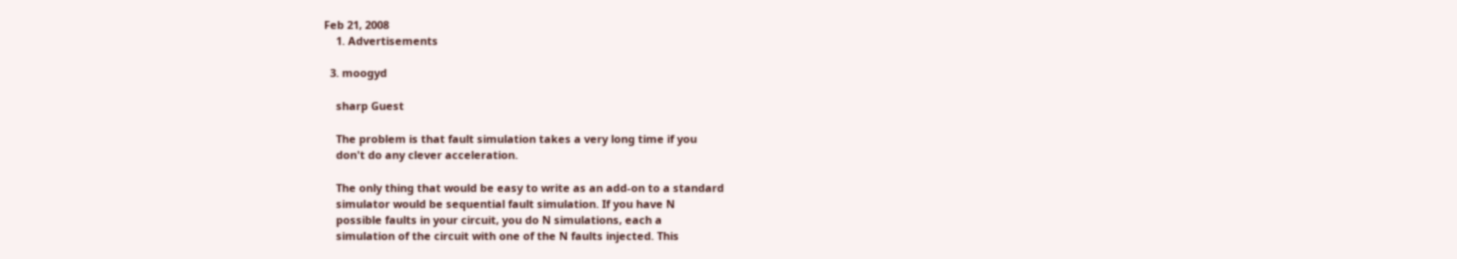Feb 21, 2008
    1. Advertisements

  3. moogyd

    sharp Guest

    The problem is that fault simulation takes a very long time if you
    don't do any clever acceleration.

    The only thing that would be easy to write as an add-on to a standard
    simulator would be sequential fault simulation. If you have N
    possible faults in your circuit, you do N simulations, each a
    simulation of the circuit with one of the N faults injected. This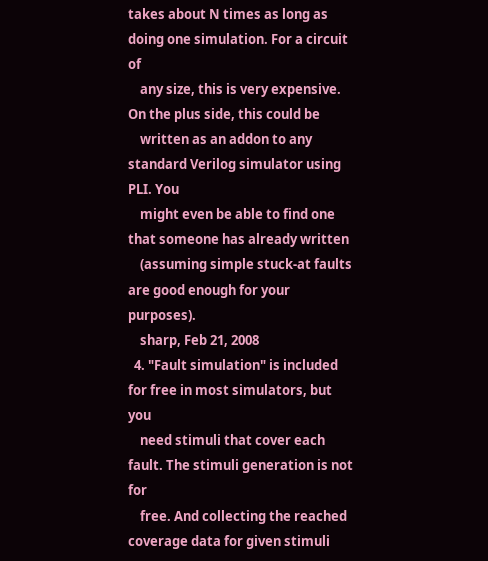takes about N times as long as doing one simulation. For a circuit of
    any size, this is very expensive. On the plus side, this could be
    written as an addon to any standard Verilog simulator using PLI. You
    might even be able to find one that someone has already written
    (assuming simple stuck-at faults are good enough for your purposes).
    sharp, Feb 21, 2008
  4. "Fault simulation" is included for free in most simulators, but you
    need stimuli that cover each fault. The stimuli generation is not for
    free. And collecting the reached coverage data for given stimuli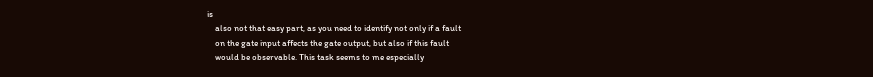is
    also not that easy part, as you need to identify not only if a fault
    on the gate input affects the gate output, but also if this fault
    would be observable. This task seems to me especially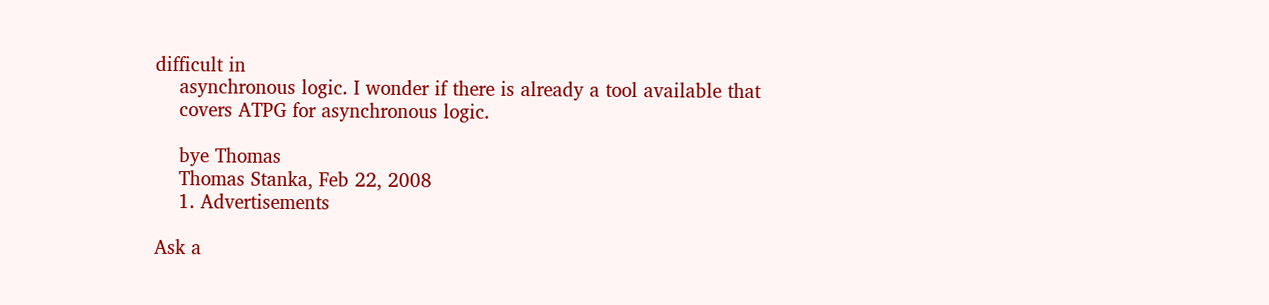difficult in
    asynchronous logic. I wonder if there is already a tool available that
    covers ATPG for asynchronous logic.

    bye Thomas
    Thomas Stanka, Feb 22, 2008
    1. Advertisements

Ask a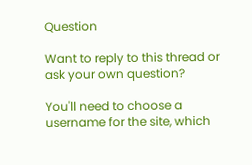Question

Want to reply to this thread or ask your own question?

You'll need to choose a username for the site, which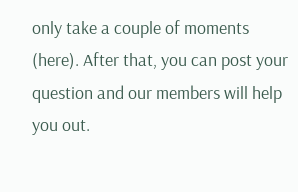only take a couple of moments (here). After that, you can post your question and our members will help you out.